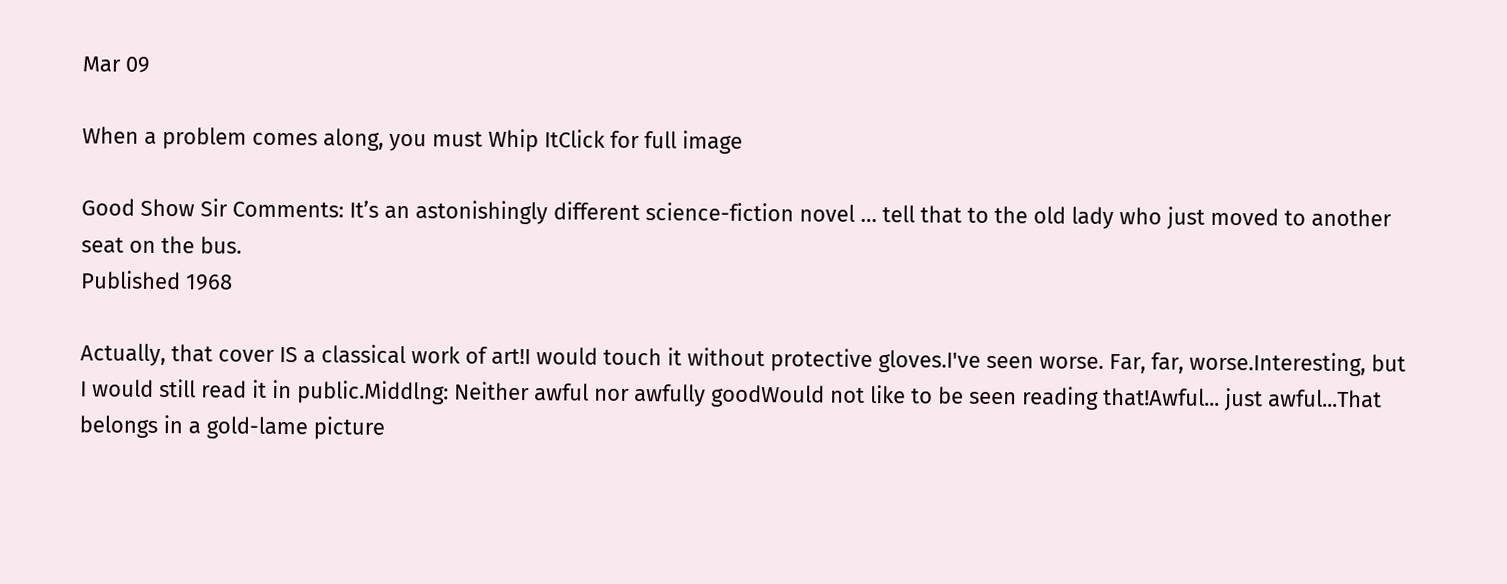Mar 09

When a problem comes along, you must Whip ItClick for full image

Good Show Sir Comments: It’s an astonishingly different science-fiction novel … tell that to the old lady who just moved to another seat on the bus.
Published 1968

Actually, that cover IS a classical work of art!I would touch it without protective gloves.I've seen worse. Far, far, worse.Interesting, but I would still read it in public.Middlng: Neither awful nor awfully goodWould not like to be seen reading that!Awful... just awful...That belongs in a gold-lame picture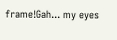frame!Gah... my eyes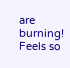are burning! Feels so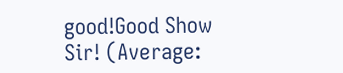good!Good Show Sir! (Average: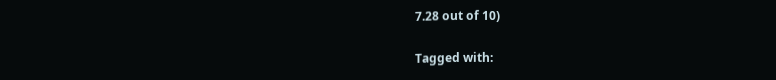7.28 out of 10)

Tagged with: